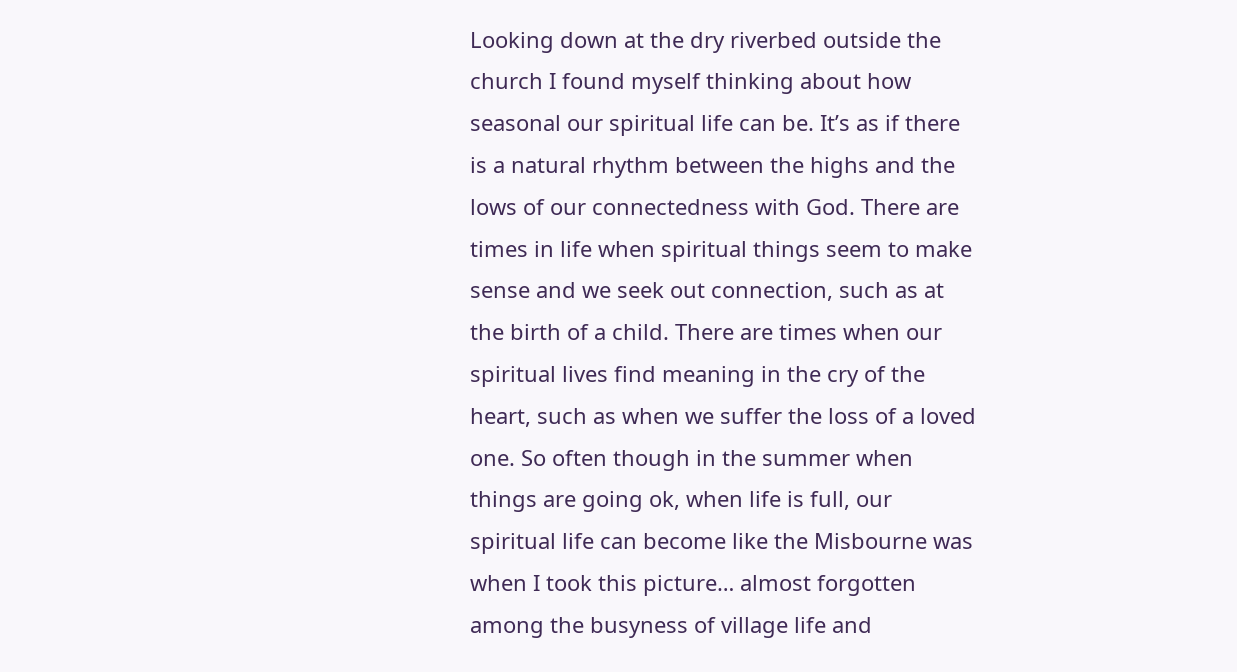Looking down at the dry riverbed outside the church I found myself thinking about how seasonal our spiritual life can be. It’s as if there is a natural rhythm between the highs and the lows of our connectedness with God. There are times in life when spiritual things seem to make sense and we seek out connection, such as at the birth of a child. There are times when our spiritual lives find meaning in the cry of the heart, such as when we suffer the loss of a loved one. So often though in the summer when things are going ok, when life is full, our spiritual life can become like the Misbourne was when I took this picture… almost forgotten among the busyness of village life and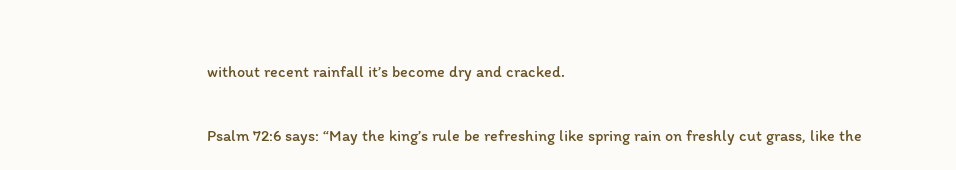without recent rainfall it’s become dry and cracked.

Psalm 72:6 says: “May the king’s rule be refreshing like spring rain on freshly cut grass, like the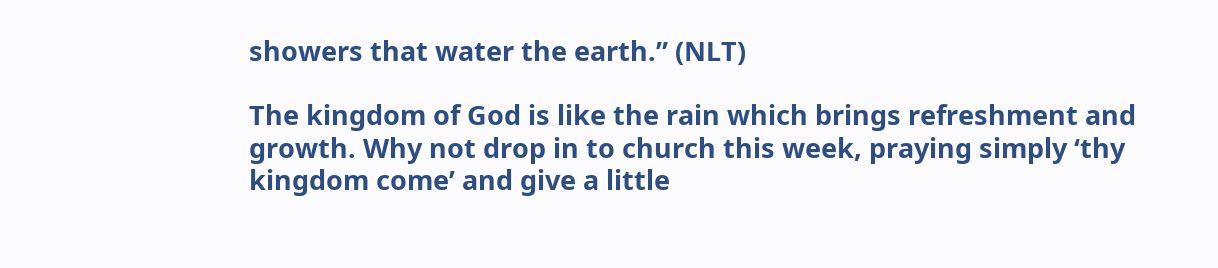showers that water the earth.” (NLT)

The kingdom of God is like the rain which brings refreshment and growth. Why not drop in to church this week, praying simply ‘thy kingdom come’ and give a little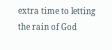extra time to letting the rain of God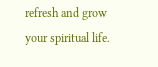refresh and grow your spiritual life.